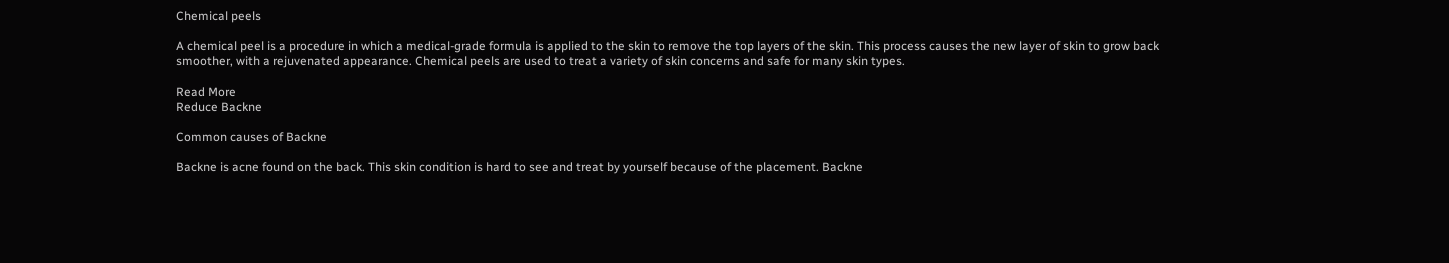Chemical peels

A chemical peel is a procedure in which a medical-grade formula is applied to the skin to remove the top layers of the skin. This process causes the new layer of skin to grow back smoother, with a rejuvenated appearance. Chemical peels are used to treat a variety of skin concerns and safe for many skin types.

Read More
Reduce Backne

Common causes of Backne

Backne is acne found on the back. This skin condition is hard to see and treat by yourself because of the placement. Backne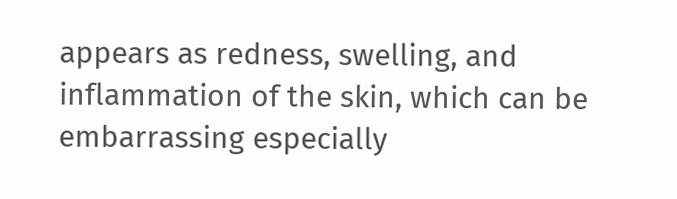appears as redness, swelling, and inflammation of the skin, which can be embarrassing especially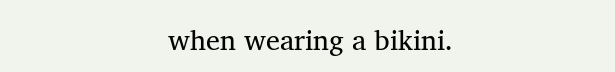when wearing a bikini.